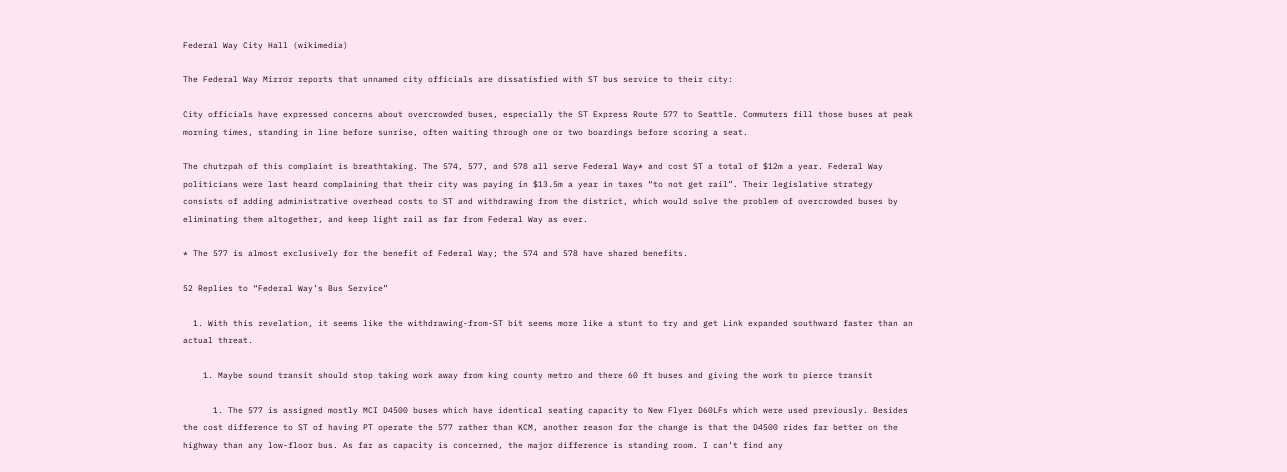Federal Way City Hall (wikimedia)

The Federal Way Mirror reports that unnamed city officials are dissatisfied with ST bus service to their city:

City officials have expressed concerns about overcrowded buses, especially the ST Express Route 577 to Seattle. Commuters fill those buses at peak morning times, standing in line before sunrise, often waiting through one or two boardings before scoring a seat.

The chutzpah of this complaint is breathtaking. The 574, 577, and 578 all serve Federal Way* and cost ST a total of $12m a year. Federal Way politicians were last heard complaining that their city was paying in $13.5m a year in taxes “to not get rail”. Their legislative strategy consists of adding administrative overhead costs to ST and withdrawing from the district, which would solve the problem of overcrowded buses by eliminating them altogether, and keep light rail as far from Federal Way as ever.

* The 577 is almost exclusively for the benefit of Federal Way; the 574 and 578 have shared benefits.

52 Replies to “Federal Way’s Bus Service”

  1. With this revelation, it seems like the withdrawing-from-ST bit seems more like a stunt to try and get Link expanded southward faster than an actual threat.

    1. Maybe sound transit should stop taking work away from king county metro and there 60 ft buses and giving the work to pierce transit

      1. The 577 is assigned mostly MCI D4500 buses which have identical seating capacity to New Flyer D60LFs which were used previously. Besides the cost difference to ST of having PT operate the 577 rather than KCM, another reason for the change is that the D4500 rides far better on the highway than any low-floor bus. As far as capacity is concerned, the major difference is standing room. I can’t find any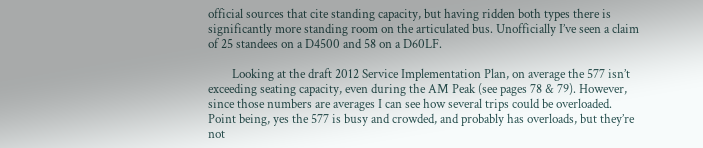official sources that cite standing capacity, but having ridden both types there is significantly more standing room on the articulated bus. Unofficially I’ve seen a claim of 25 standees on a D4500 and 58 on a D60LF.

        Looking at the draft 2012 Service Implementation Plan, on average the 577 isn’t exceeding seating capacity, even during the AM Peak (see pages 78 & 79). However, since those numbers are averages I can see how several trips could be overloaded. Point being, yes the 577 is busy and crowded, and probably has overloads, but they’re not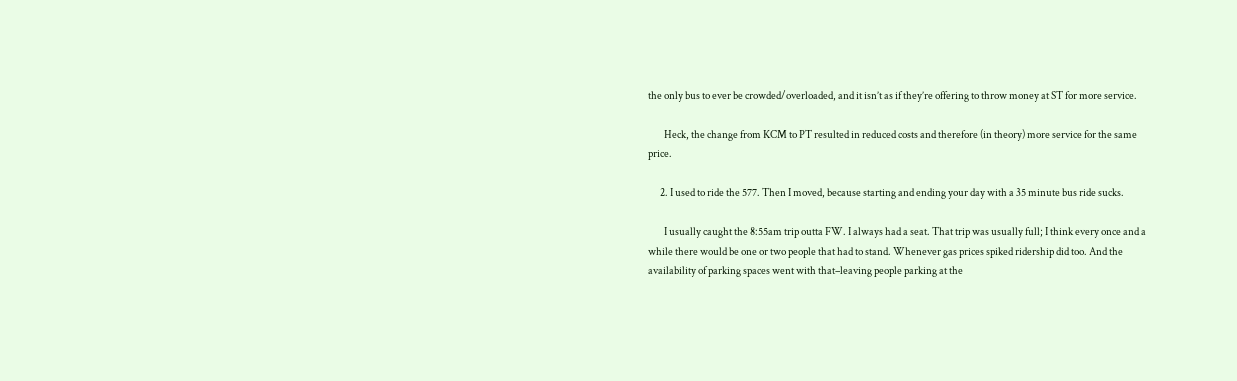the only bus to ever be crowded/overloaded, and it isn’t as if they’re offering to throw money at ST for more service.

        Heck, the change from KCM to PT resulted in reduced costs and therefore (in theory) more service for the same price.

      2. I used to ride the 577. Then I moved, because starting and ending your day with a 35 minute bus ride sucks.

        I usually caught the 8:55am trip outta FW. I always had a seat. That trip was usually full; I think every once and a while there would be one or two people that had to stand. Whenever gas prices spiked ridership did too. And the availability of parking spaces went with that–leaving people parking at the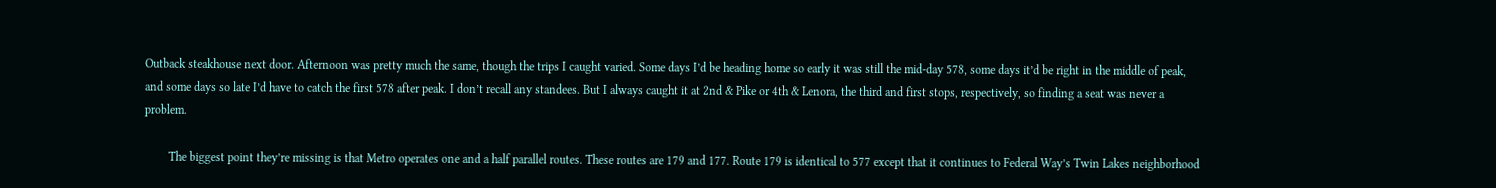Outback steakhouse next door. Afternoon was pretty much the same, though the trips I caught varied. Some days I’d be heading home so early it was still the mid-day 578, some days it’d be right in the middle of peak, and some days so late I’d have to catch the first 578 after peak. I don’t recall any standees. But I always caught it at 2nd & Pike or 4th & Lenora, the third and first stops, respectively, so finding a seat was never a problem.

        The biggest point they’re missing is that Metro operates one and a half parallel routes. These routes are 179 and 177. Route 179 is identical to 577 except that it continues to Federal Way’s Twin Lakes neighborhood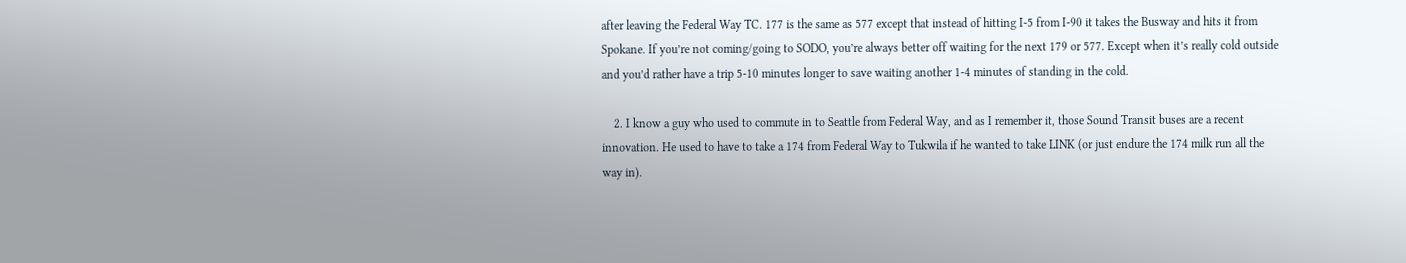after leaving the Federal Way TC. 177 is the same as 577 except that instead of hitting I-5 from I-90 it takes the Busway and hits it from Spokane. If you’re not coming/going to SODO, you’re always better off waiting for the next 179 or 577. Except when it’s really cold outside and you’d rather have a trip 5-10 minutes longer to save waiting another 1-4 minutes of standing in the cold.

    2. I know a guy who used to commute in to Seattle from Federal Way, and as I remember it, those Sound Transit buses are a recent innovation. He used to have to take a 174 from Federal Way to Tukwila if he wanted to take LINK (or just endure the 174 milk run all the way in).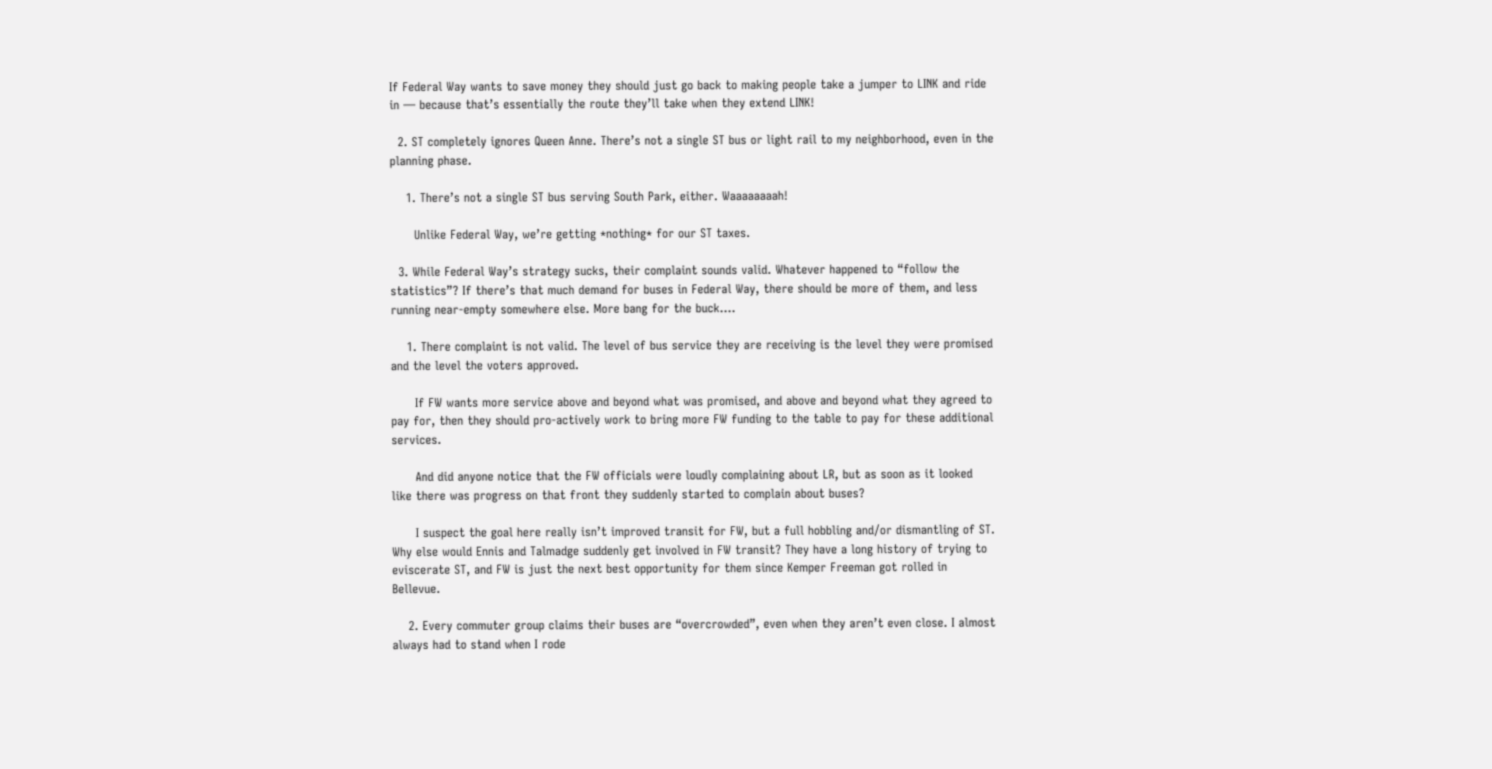If Federal Way wants to save money they should just go back to making people take a jumper to LINK and ride in — because that’s essentially the route they’ll take when they extend LINK!

  2. ST completely ignores Queen Anne. There’s not a single ST bus or light rail to my neighborhood, even in the planning phase.

    1. There’s not a single ST bus serving South Park, either. Waaaaaaaah!

      Unlike Federal Way, we’re getting *nothing* for our ST taxes.

  3. While Federal Way’s strategy sucks, their complaint sounds valid. Whatever happened to “follow the statistics”? If there’s that much demand for buses in Federal Way, there should be more of them, and less running near-empty somewhere else. More bang for the buck….

    1. There complaint is not valid. The level of bus service they are receiving is the level they were promised and the level the voters approved.

      If FW wants more service above and beyond what was promised, and above and beyond what they agreed to pay for, then they should pro-actively work to bring more FW funding to the table to pay for these additional services.

      And did anyone notice that the FW officials were loudly complaining about LR, but as soon as it looked like there was progress on that front they suddenly started to complain about buses?

      I suspect the goal here really isn’t improved transit for FW, but a full hobbling and/or dismantling of ST. Why else would Ennis and Talmadge suddenly get involved in FW transit? They have a long history of trying to eviscerate ST, and FW is just the next best opportunity for them since Kemper Freeman got rolled in Bellevue.

    2. Every commuter group claims their buses are “overcrowded”, even when they aren’t even close. I almost always had to stand when I rode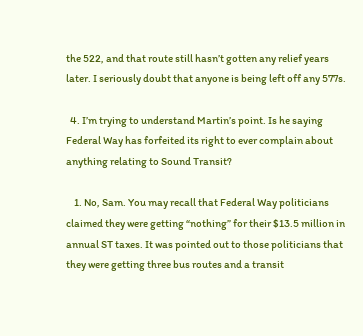the 522, and that route still hasn’t gotten any relief years later. I seriously doubt that anyone is being left off any 577s.

  4. I’m trying to understand Martin’s point. Is he saying Federal Way has forfeited its right to ever complain about anything relating to Sound Transit?

    1. No, Sam. You may recall that Federal Way politicians claimed they were getting “nothing” for their $13.5 million in annual ST taxes. It was pointed out to those politicians that they were getting three bus routes and a transit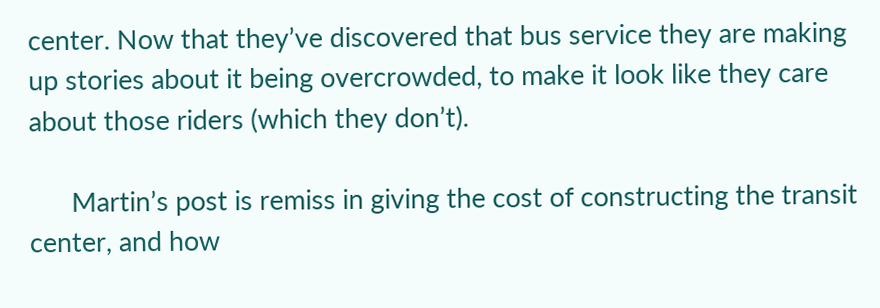center. Now that they’ve discovered that bus service they are making up stories about it being overcrowded, to make it look like they care about those riders (which they don’t).

      Martin’s post is remiss in giving the cost of constructing the transit center, and how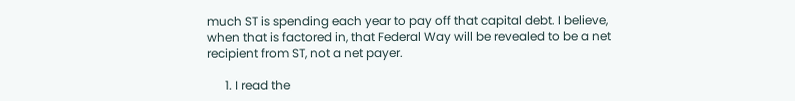much ST is spending each year to pay off that capital debt. I believe, when that is factored in, that Federal Way will be revealed to be a net recipient from ST, not a net payer.

      1. I read the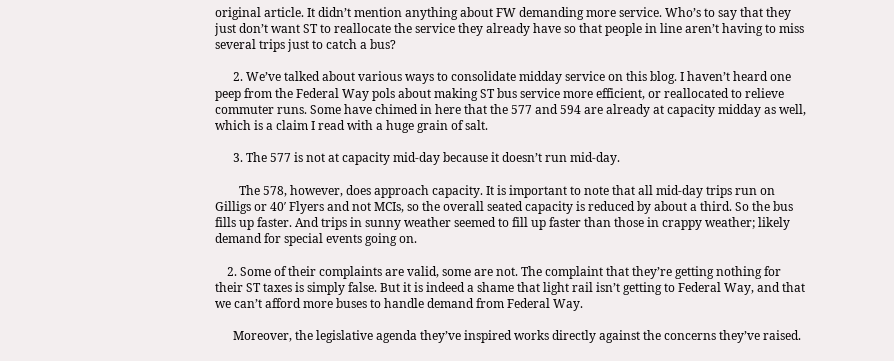original article. It didn’t mention anything about FW demanding more service. Who’s to say that they just don’t want ST to reallocate the service they already have so that people in line aren’t having to miss several trips just to catch a bus?

      2. We’ve talked about various ways to consolidate midday service on this blog. I haven’t heard one peep from the Federal Way pols about making ST bus service more efficient, or reallocated to relieve commuter runs. Some have chimed in here that the 577 and 594 are already at capacity midday as well, which is a claim I read with a huge grain of salt.

      3. The 577 is not at capacity mid-day because it doesn’t run mid-day.

        The 578, however, does approach capacity. It is important to note that all mid-day trips run on Gilligs or 40′ Flyers and not MCIs, so the overall seated capacity is reduced by about a third. So the bus fills up faster. And trips in sunny weather seemed to fill up faster than those in crappy weather; likely demand for special events going on.

    2. Some of their complaints are valid, some are not. The complaint that they’re getting nothing for their ST taxes is simply false. But it is indeed a shame that light rail isn’t getting to Federal Way, and that we can’t afford more buses to handle demand from Federal Way.

      Moreover, the legislative agenda they’ve inspired works directly against the concerns they’ve raised.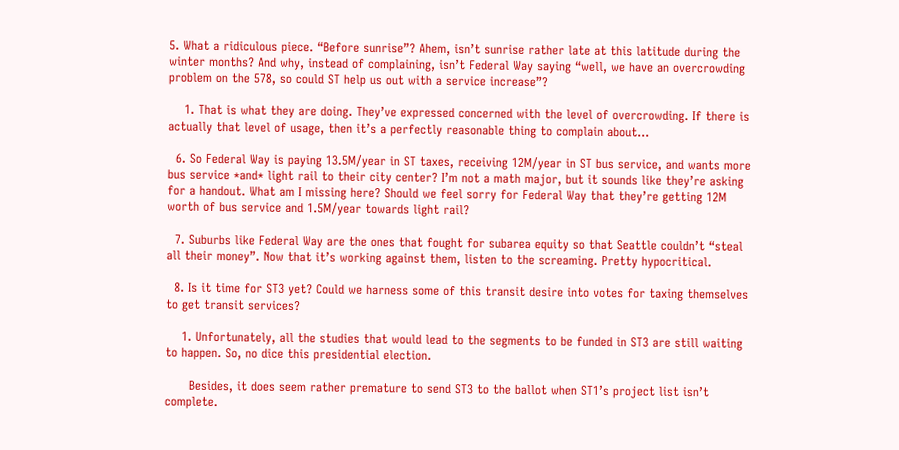5. What a ridiculous piece. “Before sunrise”? Ahem, isn’t sunrise rather late at this latitude during the winter months? And why, instead of complaining, isn’t Federal Way saying “well, we have an overcrowding problem on the 578, so could ST help us out with a service increase”?

    1. That is what they are doing. They’ve expressed concerned with the level of overcrowding. If there is actually that level of usage, then it’s a perfectly reasonable thing to complain about…

  6. So Federal Way is paying 13.5M/year in ST taxes, receiving 12M/year in ST bus service, and wants more bus service *and* light rail to their city center? I’m not a math major, but it sounds like they’re asking for a handout. What am I missing here? Should we feel sorry for Federal Way that they’re getting 12M worth of bus service and 1.5M/year towards light rail?

  7. Suburbs like Federal Way are the ones that fought for subarea equity so that Seattle couldn’t “steal all their money”. Now that it’s working against them, listen to the screaming. Pretty hypocritical.

  8. Is it time for ST3 yet? Could we harness some of this transit desire into votes for taxing themselves to get transit services?

    1. Unfortunately, all the studies that would lead to the segments to be funded in ST3 are still waiting to happen. So, no dice this presidential election.

      Besides, it does seem rather premature to send ST3 to the ballot when ST1’s project list isn’t complete.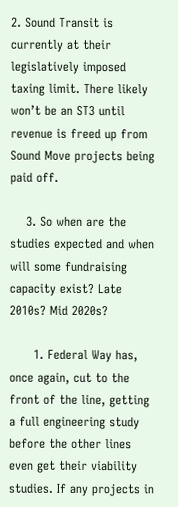2. Sound Transit is currently at their legislatively imposed taxing limit. There likely won’t be an ST3 until revenue is freed up from Sound Move projects being paid off.

    3. So when are the studies expected and when will some fundraising capacity exist? Late 2010s? Mid 2020s?

      1. Federal Way has, once again, cut to the front of the line, getting a full engineering study before the other lines even get their viability studies. If any projects in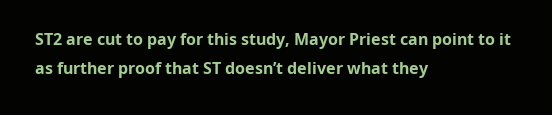ST2 are cut to pay for this study, Mayor Priest can point to it as further proof that ST doesn’t deliver what they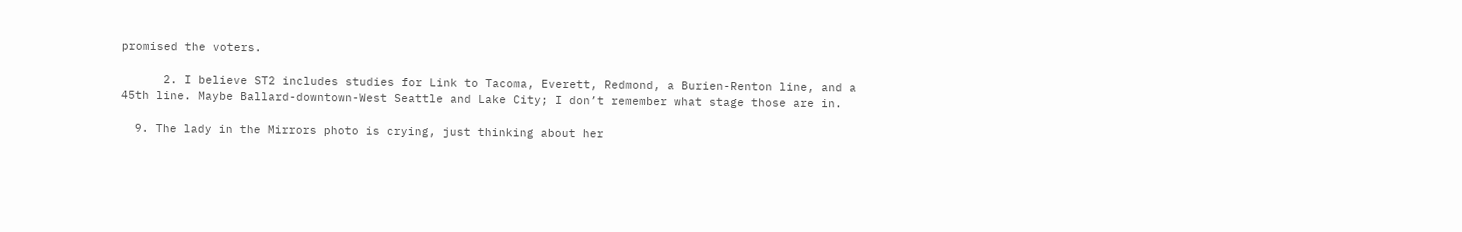promised the voters.

      2. I believe ST2 includes studies for Link to Tacoma, Everett, Redmond, a Burien-Renton line, and a 45th line. Maybe Ballard-downtown-West Seattle and Lake City; I don’t remember what stage those are in.

  9. The lady in the Mirrors photo is crying, just thinking about her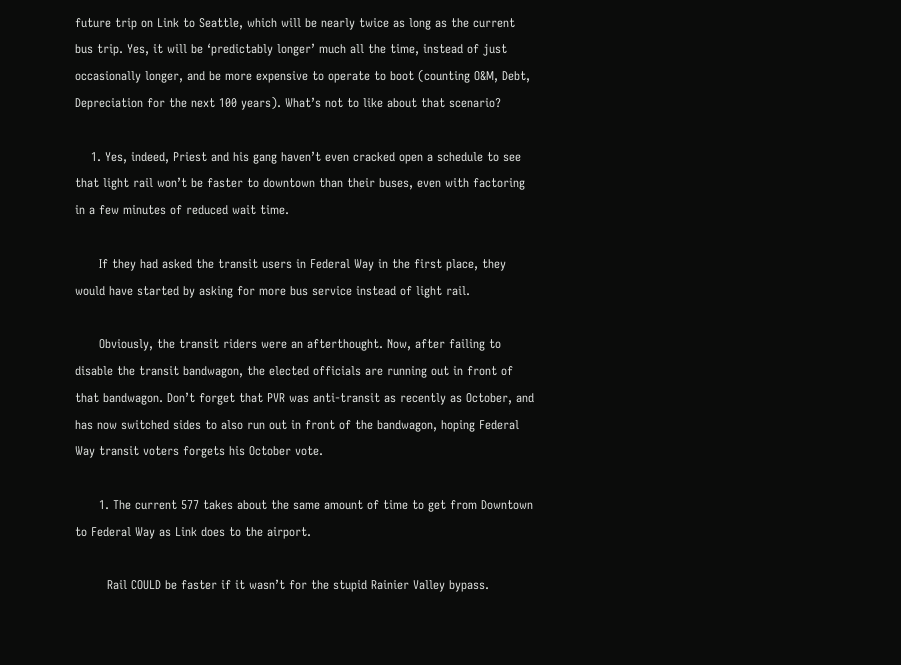future trip on Link to Seattle, which will be nearly twice as long as the current bus trip. Yes, it will be ‘predictably longer’ much all the time, instead of just occasionally longer, and be more expensive to operate to boot (counting O&M, Debt, Depreciation for the next 100 years). What’s not to like about that scenario?

    1. Yes, indeed, Priest and his gang haven’t even cracked open a schedule to see that light rail won’t be faster to downtown than their buses, even with factoring in a few minutes of reduced wait time.

      If they had asked the transit users in Federal Way in the first place, they would have started by asking for more bus service instead of light rail.

      Obviously, the transit riders were an afterthought. Now, after failing to disable the transit bandwagon, the elected officials are running out in front of that bandwagon. Don’t forget that PVR was anti-transit as recently as October, and has now switched sides to also run out in front of the bandwagon, hoping Federal Way transit voters forgets his October vote.

      1. The current 577 takes about the same amount of time to get from Downtown to Federal Way as Link does to the airport.

        Rail COULD be faster if it wasn’t for the stupid Rainier Valley bypass.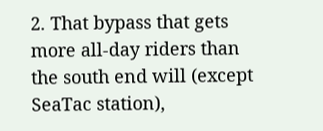2. That bypass that gets more all-day riders than the south end will (except SeaTac station),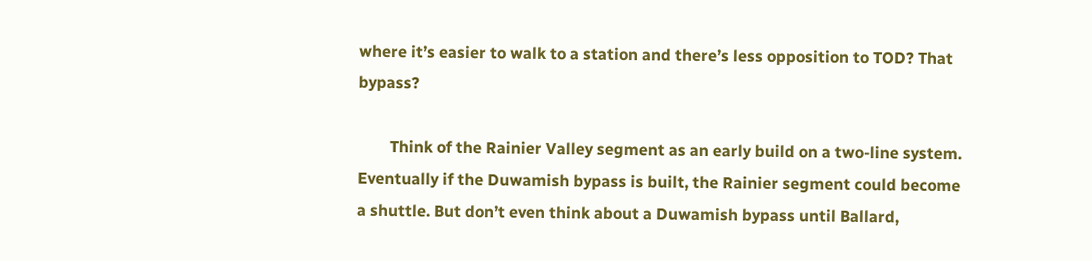where it’s easier to walk to a station and there’s less opposition to TOD? That bypass?

        Think of the Rainier Valley segment as an early build on a two-line system. Eventually if the Duwamish bypass is built, the Rainier segment could become a shuttle. But don’t even think about a Duwamish bypass until Ballard,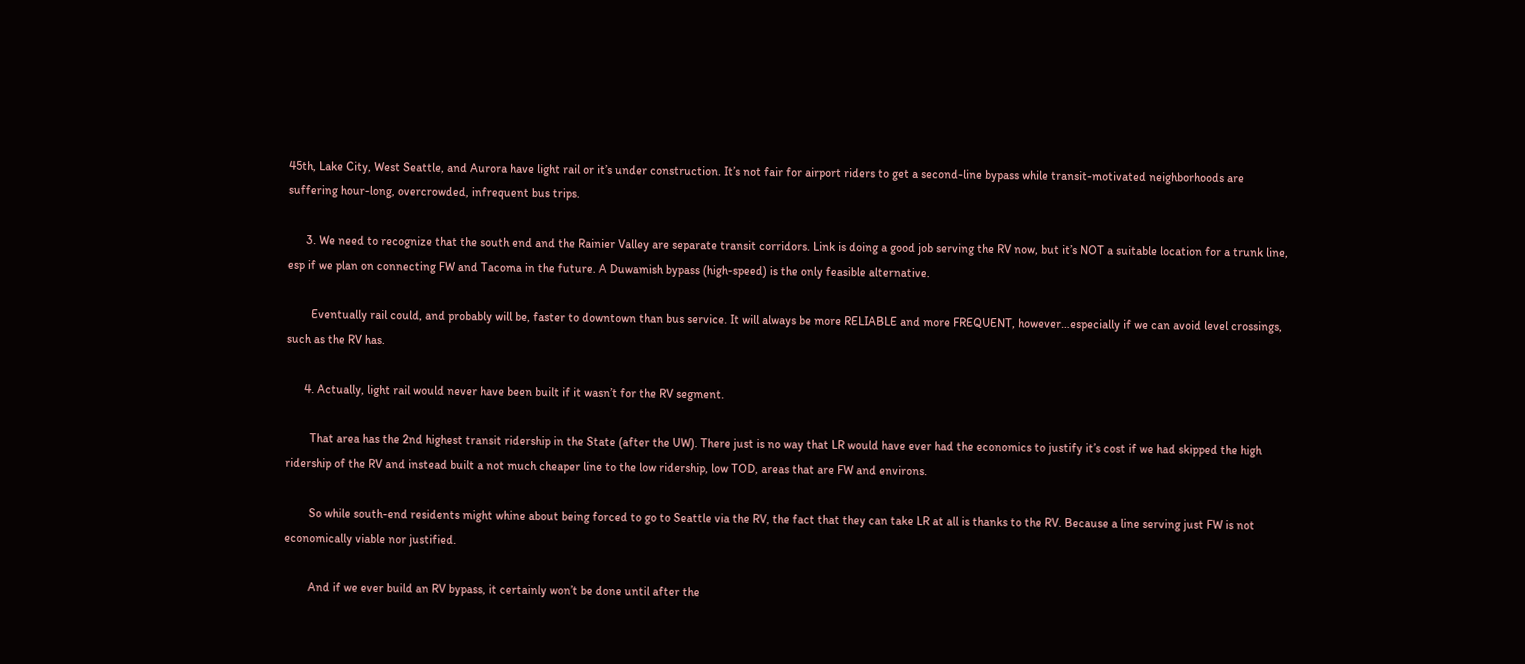45th, Lake City, West Seattle, and Aurora have light rail or it’s under construction. It’s not fair for airport riders to get a second-line bypass while transit-motivated neighborhoods are suffering hour-long, overcrowded, infrequent bus trips.

      3. We need to recognize that the south end and the Rainier Valley are separate transit corridors. Link is doing a good job serving the RV now, but it’s NOT a suitable location for a trunk line, esp if we plan on connecting FW and Tacoma in the future. A Duwamish bypass (high-speed) is the only feasible alternative.

        Eventually rail could, and probably will be, faster to downtown than bus service. It will always be more RELIABLE and more FREQUENT, however…especially if we can avoid level crossings, such as the RV has.

      4. Actually, light rail would never have been built if it wasn’t for the RV segment.

        That area has the 2nd highest transit ridership in the State (after the UW). There just is no way that LR would have ever had the economics to justify it’s cost if we had skipped the high ridership of the RV and instead built a not much cheaper line to the low ridership, low TOD, areas that are FW and environs.

        So while south-end residents might whine about being forced to go to Seattle via the RV, the fact that they can take LR at all is thanks to the RV. Because a line serving just FW is not economically viable nor justified.

        And if we ever build an RV bypass, it certainly won’t be done until after the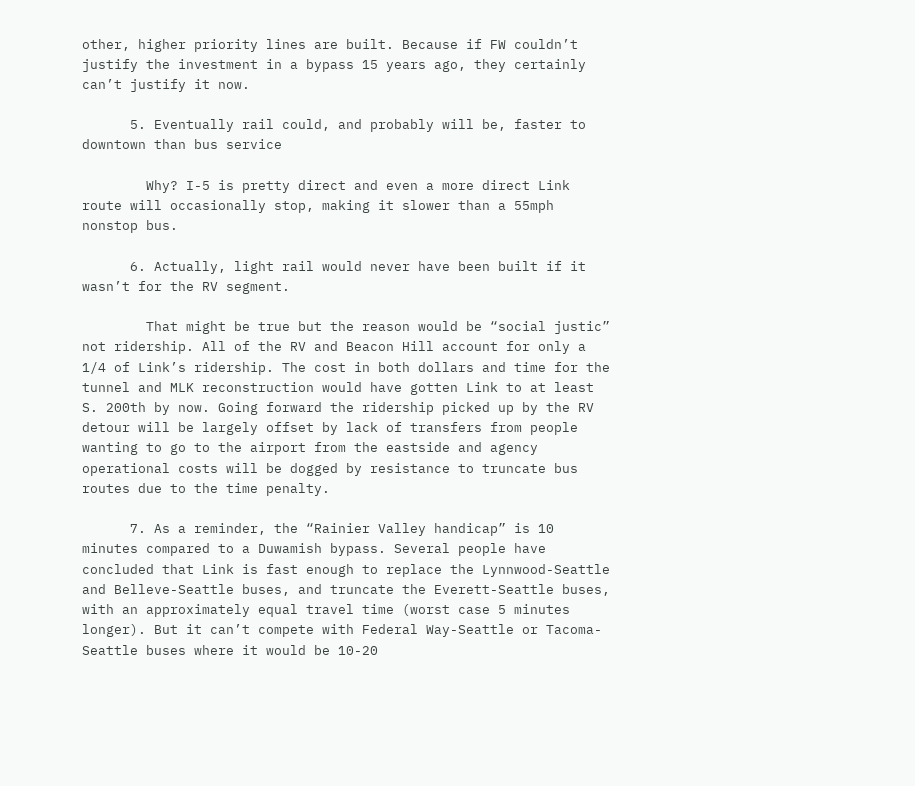other, higher priority lines are built. Because if FW couldn’t justify the investment in a bypass 15 years ago, they certainly can’t justify it now.

      5. Eventually rail could, and probably will be, faster to downtown than bus service

        Why? I-5 is pretty direct and even a more direct Link route will occasionally stop, making it slower than a 55mph nonstop bus.

      6. Actually, light rail would never have been built if it wasn’t for the RV segment.

        That might be true but the reason would be “social justic” not ridership. All of the RV and Beacon Hill account for only a 1/4 of Link’s ridership. The cost in both dollars and time for the tunnel and MLK reconstruction would have gotten Link to at least S. 200th by now. Going forward the ridership picked up by the RV detour will be largely offset by lack of transfers from people wanting to go to the airport from the eastside and agency operational costs will be dogged by resistance to truncate bus routes due to the time penalty.

      7. As a reminder, the “Rainier Valley handicap” is 10 minutes compared to a Duwamish bypass. Several people have concluded that Link is fast enough to replace the Lynnwood-Seattle and Belleve-Seattle buses, and truncate the Everett-Seattle buses, with an approximately equal travel time (worst case 5 minutes longer). But it can’t compete with Federal Way-Seattle or Tacoma-Seattle buses where it would be 10-20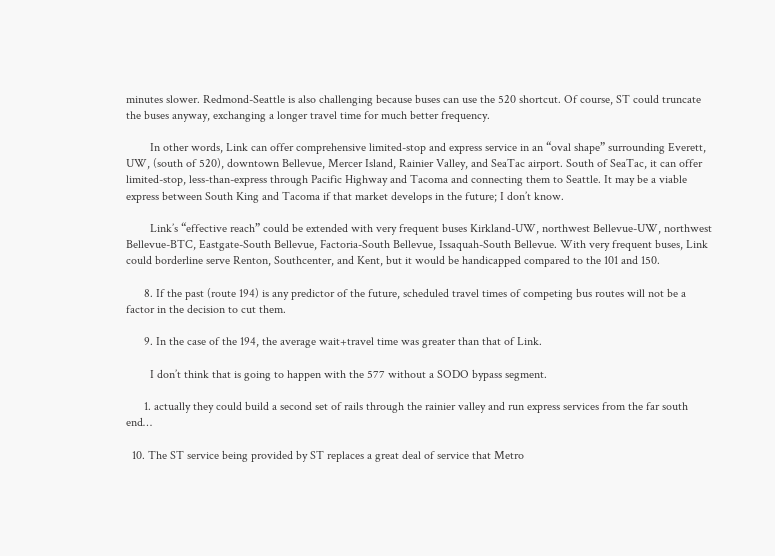minutes slower. Redmond-Seattle is also challenging because buses can use the 520 shortcut. Of course, ST could truncate the buses anyway, exchanging a longer travel time for much better frequency.

        In other words, Link can offer comprehensive limited-stop and express service in an “oval shape” surrounding Everett, UW, (south of 520), downtown Bellevue, Mercer Island, Rainier Valley, and SeaTac airport. South of SeaTac, it can offer limited-stop, less-than-express through Pacific Highway and Tacoma and connecting them to Seattle. It may be a viable express between South King and Tacoma if that market develops in the future; I don’t know.

        Link’s “effective reach” could be extended with very frequent buses Kirkland-UW, northwest Bellevue-UW, northwest Bellevue-BTC, Eastgate-South Bellevue, Factoria-South Bellevue, Issaquah-South Bellevue. With very frequent buses, Link could borderline serve Renton, Southcenter, and Kent, but it would be handicapped compared to the 101 and 150.

      8. If the past (route 194) is any predictor of the future, scheduled travel times of competing bus routes will not be a factor in the decision to cut them.

      9. In the case of the 194, the average wait+travel time was greater than that of Link.

        I don’t think that is going to happen with the 577 without a SODO bypass segment.

      1. actually they could build a second set of rails through the rainier valley and run express services from the far south end…

  10. The ST service being provided by ST replaces a great deal of service that Metro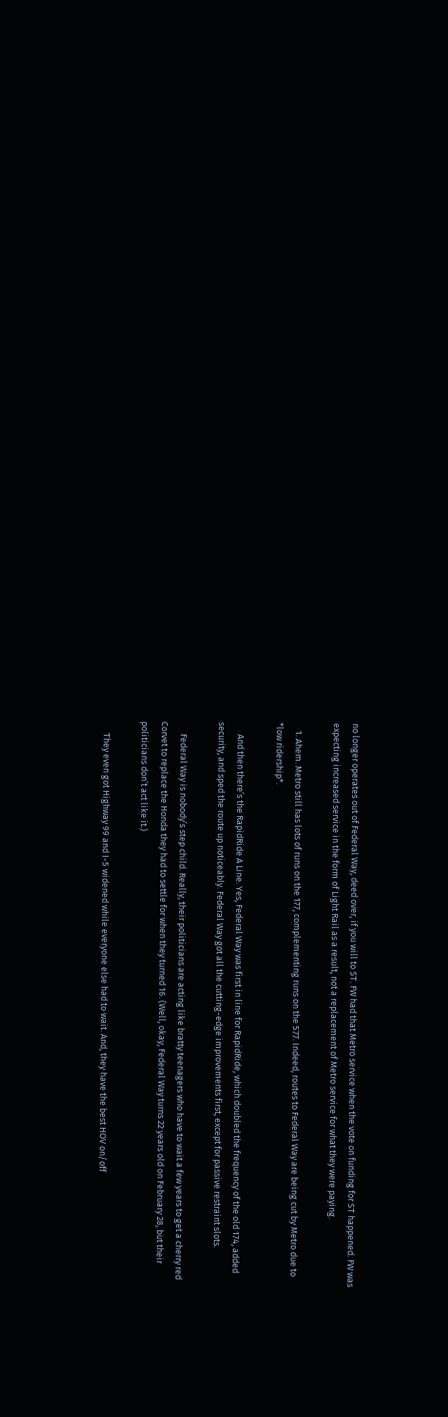no longer operates out of Federal Way, deed over, if you will to ST. FW had that Metro service when the vote on funding for ST happened. FW was expecting increased service in the form of Light Rail as a result, not a replacement of Metro service for what they were paying.

    1. Ahem. Metro still has lots of runs on the 177, complementing runs on the 577. Indeed, routes to Federal Way are being cut by Metro due to *low ridership*.

      And then there’s the RapidRide A Line. Yes, Federal Way was first in line for RapidRide, which doubled the frequency of the old 174, added security, and sped the route up noticeably. Federal Way got all the cutting-edge improvements first, except for passive restraint slots.

      Federal Way is nobody’s step child. Really, their politicians are acting like bratty teenagers who have to wait a few years to get a cherry red Corvet to replace the Honda they had to settle for when they turned 16. (Well, okay, Federal Way turns 22 years old on February 28, but their politicians don’t act like it.)

      They even got Highway 99 and I-5 widened while everyone else had to wait. And, they have the best HOV on/off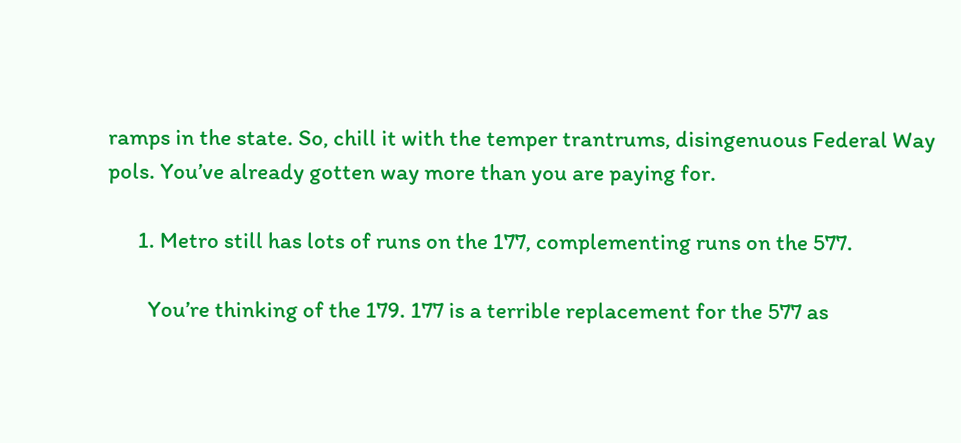ramps in the state. So, chill it with the temper trantrums, disingenuous Federal Way pols. You’ve already gotten way more than you are paying for.

      1. Metro still has lots of runs on the 177, complementing runs on the 577.

        You’re thinking of the 179. 177 is a terrible replacement for the 577 as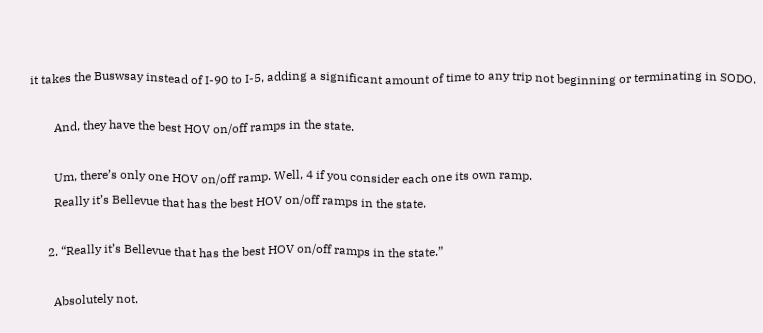it takes the Buswsay instead of I-90 to I-5, adding a significant amount of time to any trip not beginning or terminating in SODO.

        And, they have the best HOV on/off ramps in the state.

        Um, there’s only one HOV on/off ramp. Well, 4 if you consider each one its own ramp.
        Really it’s Bellevue that has the best HOV on/off ramps in the state.

      2. “Really it’s Bellevue that has the best HOV on/off ramps in the state.”

        Absolutely not.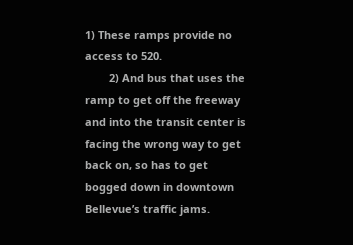1) These ramps provide no access to 520.
        2) And bus that uses the ramp to get off the freeway and into the transit center is facing the wrong way to get back on, so has to get bogged down in downtown Bellevue’s traffic jams.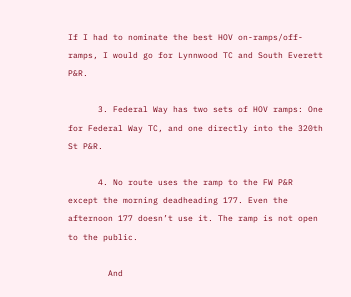If I had to nominate the best HOV on-ramps/off-ramps, I would go for Lynnwood TC and South Everett P&R.

      3. Federal Way has two sets of HOV ramps: One for Federal Way TC, and one directly into the 320th St P&R.

      4. No route uses the ramp to the FW P&R except the morning deadheading 177. Even the afternoon 177 doesn’t use it. The ramp is not open to the public.

        And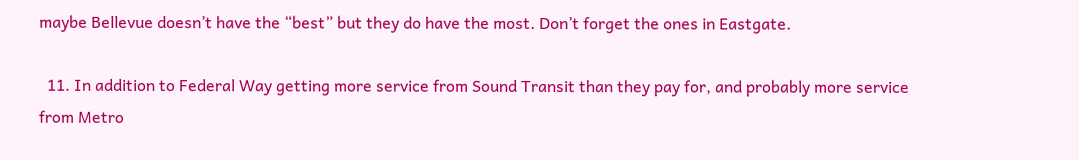maybe Bellevue doesn’t have the “best” but they do have the most. Don’t forget the ones in Eastgate.

  11. In addition to Federal Way getting more service from Sound Transit than they pay for, and probably more service from Metro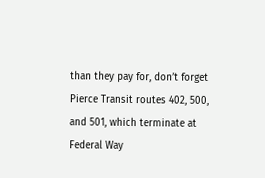than they pay for, don’t forget Pierce Transit routes 402, 500, and 501, which terminate at Federal Way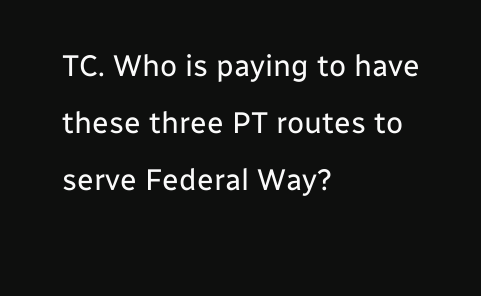TC. Who is paying to have these three PT routes to serve Federal Way?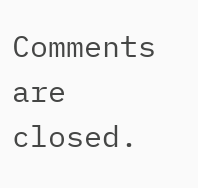Comments are closed.